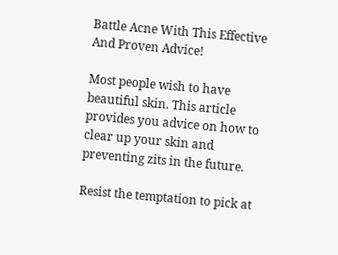Battle Acne With This Effective And Proven Advice!

Most people wish to have beautiful skin. This article provides you advice on how to clear up your skin and preventing zits in the future.

Resist the temptation to pick at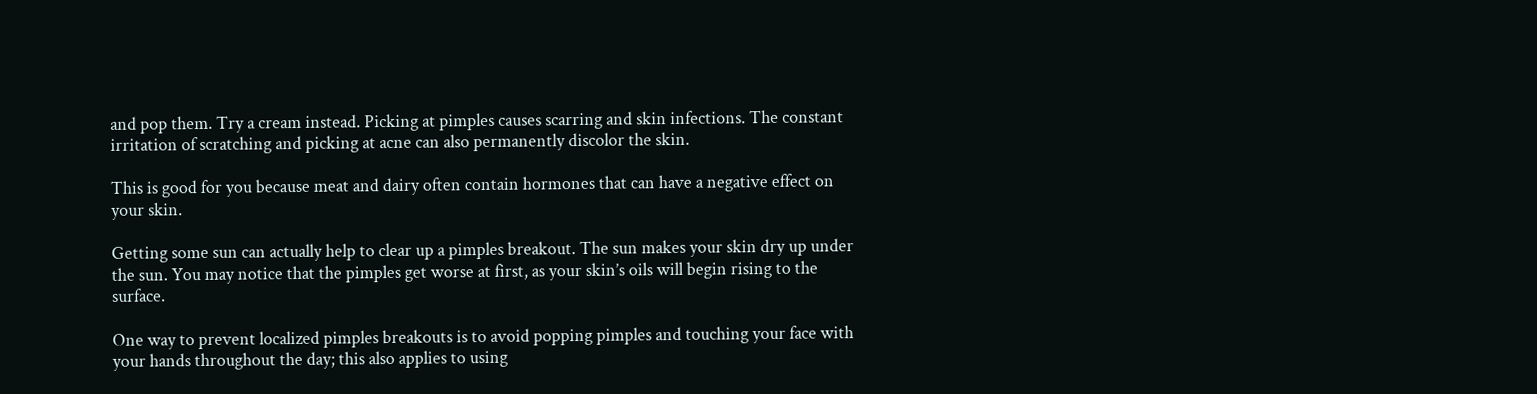and pop them. Try a cream instead. Picking at pimples causes scarring and skin infections. The constant irritation of scratching and picking at acne can also permanently discolor the skin.

This is good for you because meat and dairy often contain hormones that can have a negative effect on your skin.

Getting some sun can actually help to clear up a pimples breakout. The sun makes your skin dry up under the sun. You may notice that the pimples get worse at first, as your skin’s oils will begin rising to the surface.

One way to prevent localized pimples breakouts is to avoid popping pimples and touching your face with your hands throughout the day; this also applies to using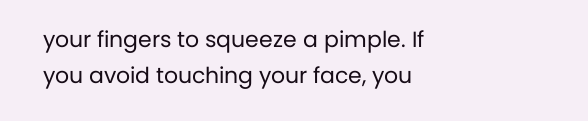your fingers to squeeze a pimple. If you avoid touching your face, you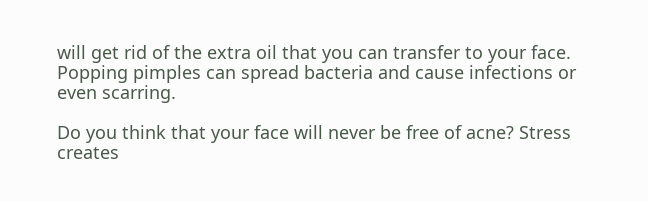will get rid of the extra oil that you can transfer to your face. Popping pimples can spread bacteria and cause infections or even scarring.

Do you think that your face will never be free of acne? Stress creates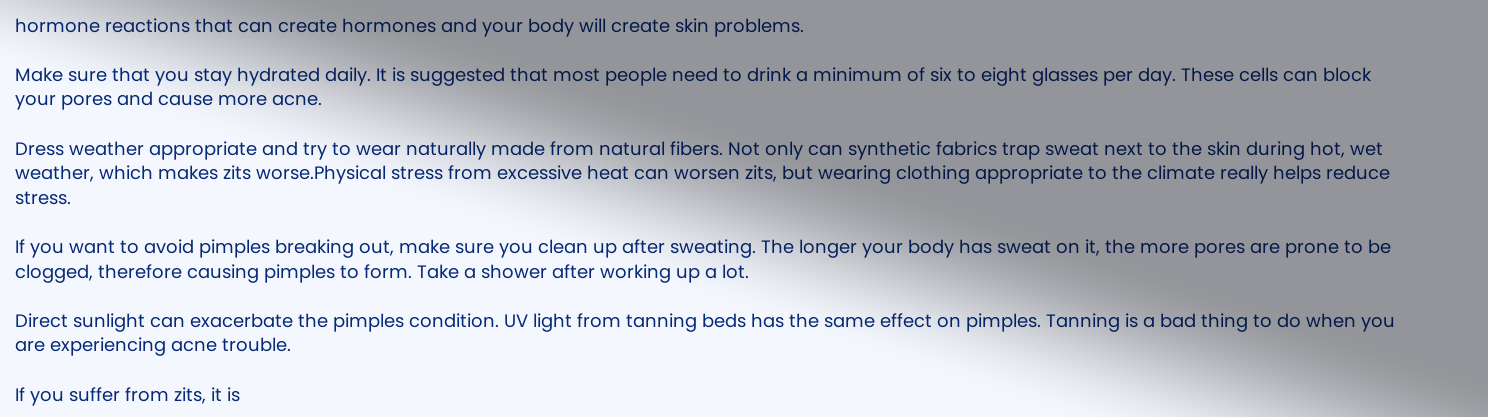hormone reactions that can create hormones and your body will create skin problems.

Make sure that you stay hydrated daily. It is suggested that most people need to drink a minimum of six to eight glasses per day. These cells can block your pores and cause more acne.

Dress weather appropriate and try to wear naturally made from natural fibers. Not only can synthetic fabrics trap sweat next to the skin during hot, wet weather, which makes zits worse.Physical stress from excessive heat can worsen zits, but wearing clothing appropriate to the climate really helps reduce stress.

If you want to avoid pimples breaking out, make sure you clean up after sweating. The longer your body has sweat on it, the more pores are prone to be clogged, therefore causing pimples to form. Take a shower after working up a lot.

Direct sunlight can exacerbate the pimples condition. UV light from tanning beds has the same effect on pimples. Tanning is a bad thing to do when you are experiencing acne trouble.

If you suffer from zits, it is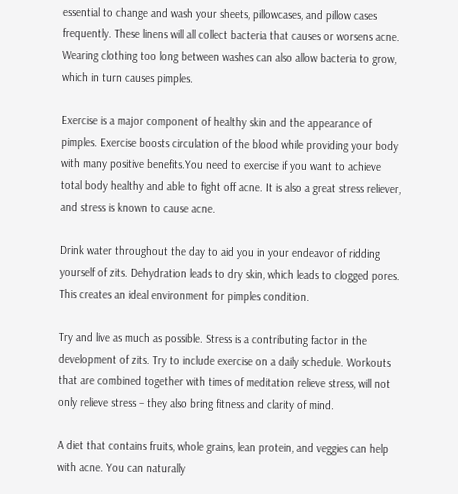essential to change and wash your sheets, pillowcases, and pillow cases frequently. These linens will all collect bacteria that causes or worsens acne. Wearing clothing too long between washes can also allow bacteria to grow, which in turn causes pimples.

Exercise is a major component of healthy skin and the appearance of pimples. Exercise boosts circulation of the blood while providing your body with many positive benefits.You need to exercise if you want to achieve total body healthy and able to fight off acne. It is also a great stress reliever, and stress is known to cause acne.

Drink water throughout the day to aid you in your endeavor of ridding yourself of zits. Dehydration leads to dry skin, which leads to clogged pores. This creates an ideal environment for pimples condition.

Try and live as much as possible. Stress is a contributing factor in the development of zits. Try to include exercise on a daily schedule. Workouts that are combined together with times of meditation relieve stress, will not only relieve stress – they also bring fitness and clarity of mind.

A diet that contains fruits, whole grains, lean protein, and veggies can help with acne. You can naturally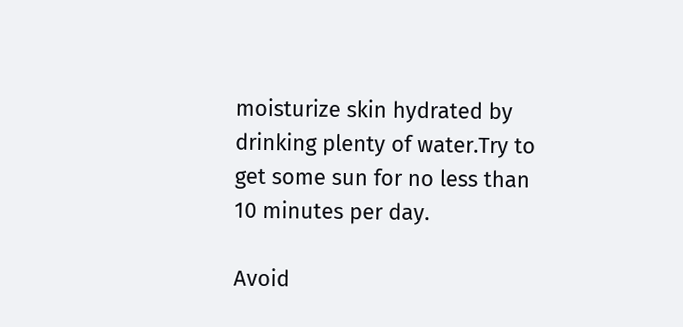moisturize skin hydrated by drinking plenty of water.Try to get some sun for no less than 10 minutes per day.

Avoid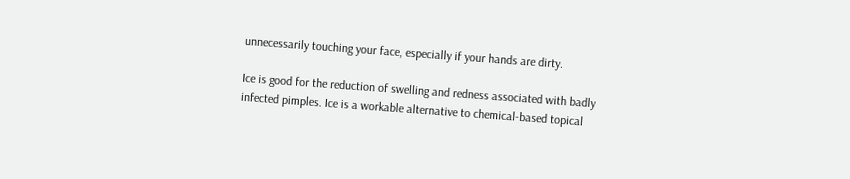unnecessarily touching your face, especially if your hands are dirty.

Ice is good for the reduction of swelling and redness associated with badly infected pimples. Ice is a workable alternative to chemical-based topical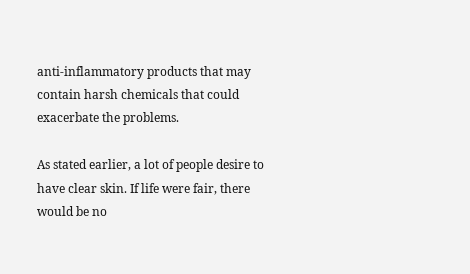anti-inflammatory products that may contain harsh chemicals that could exacerbate the problems.

As stated earlier, a lot of people desire to have clear skin. If life were fair, there would be no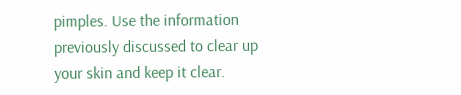pimples. Use the information previously discussed to clear up your skin and keep it clear.